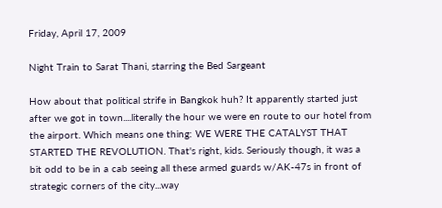Friday, April 17, 2009

Night Train to Sarat Thani, starring the Bed Sargeant

How about that political strife in Bangkok huh? It apparently started just after we got in town....literally the hour we were en route to our hotel from the airport. Which means one thing: WE WERE THE CATALYST THAT STARTED THE REVOLUTION. That's right, kids. Seriously though, it was a bit odd to be in a cab seeing all these armed guards w/AK-47s in front of strategic corners of the city...way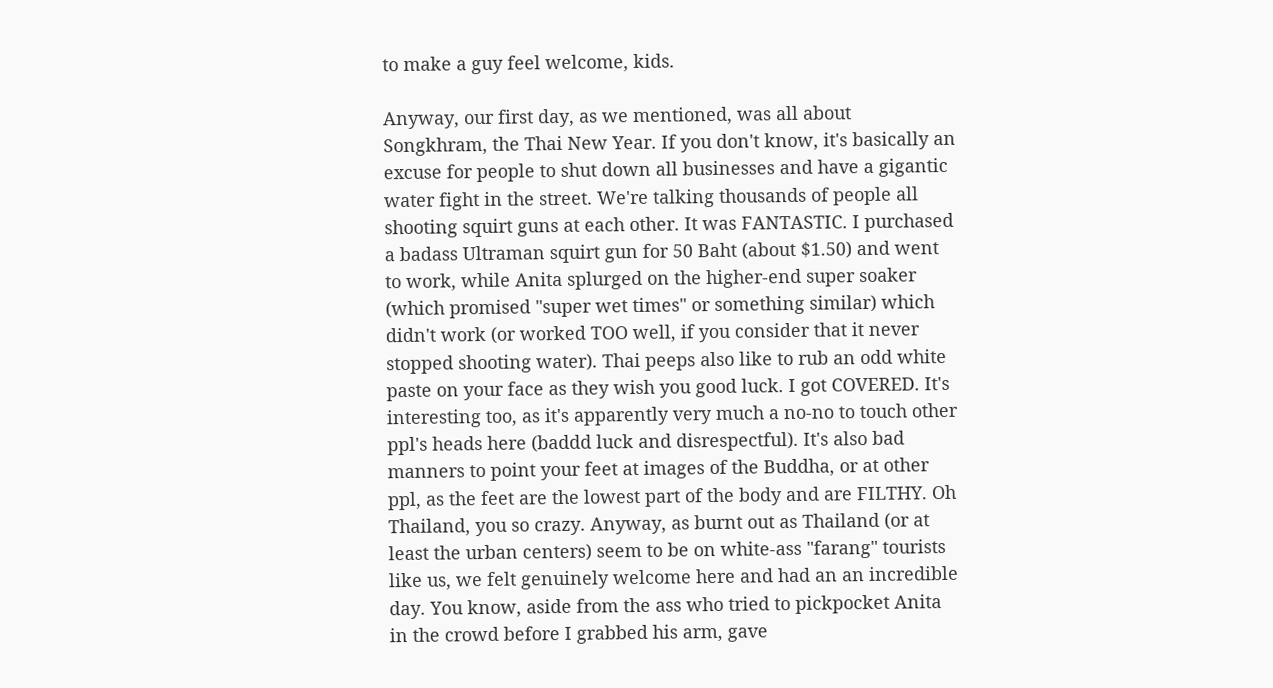to make a guy feel welcome, kids.

Anyway, our first day, as we mentioned, was all about Songkhram, the Thai New Year. If you don't know, it's basically an excuse for people to shut down all businesses and have a gigantic water fight in the street. We're talking thousands of people all shooting squirt guns at each other. It was FANTASTIC. I purchased a badass Ultraman squirt gun for 50 Baht (about $1.50) and went to work, while Anita splurged on the higher-end super soaker (which promised "super wet times" or something similar) which didn't work (or worked TOO well, if you consider that it never stopped shooting water). Thai peeps also like to rub an odd white paste on your face as they wish you good luck. I got COVERED. It's interesting too, as it's apparently very much a no-no to touch other ppl's heads here (baddd luck and disrespectful). It's also bad manners to point your feet at images of the Buddha, or at other ppl, as the feet are the lowest part of the body and are FILTHY. Oh Thailand, you so crazy. Anyway, as burnt out as Thailand (or at least the urban centers) seem to be on white-ass "farang" tourists like us, we felt genuinely welcome here and had an an incredible day. You know, aside from the ass who tried to pickpocket Anita in the crowd before I grabbed his arm, gave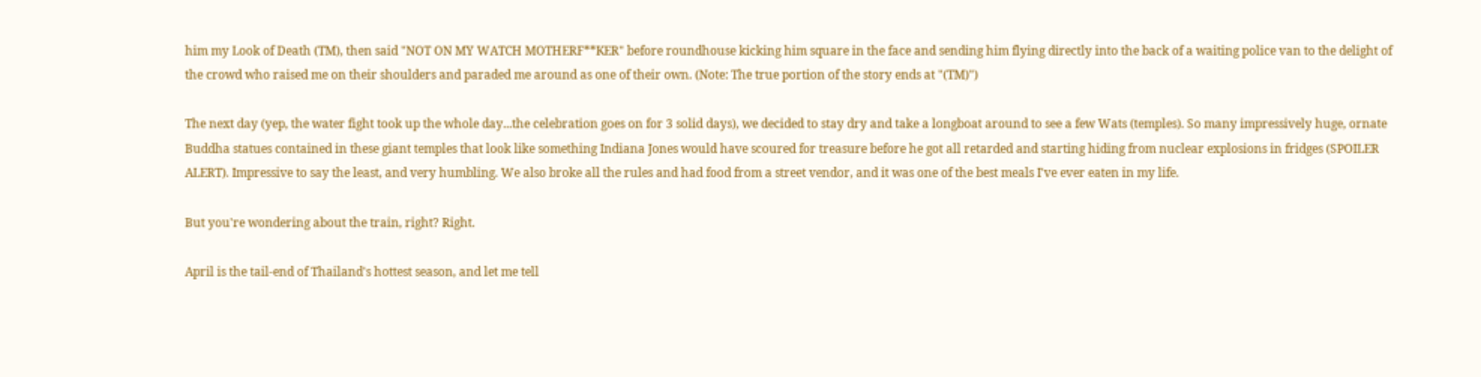him my Look of Death (TM), then said "NOT ON MY WATCH MOTHERF**KER" before roundhouse kicking him square in the face and sending him flying directly into the back of a waiting police van to the delight of the crowd who raised me on their shoulders and paraded me around as one of their own. (Note: The true portion of the story ends at "(TM)")

The next day (yep, the water fight took up the whole day...the celebration goes on for 3 solid days), we decided to stay dry and take a longboat around to see a few Wats (temples). So many impressively huge, ornate Buddha statues contained in these giant temples that look like something Indiana Jones would have scoured for treasure before he got all retarded and starting hiding from nuclear explosions in fridges (SPOILER ALERT). Impressive to say the least, and very humbling. We also broke all the rules and had food from a street vendor, and it was one of the best meals I've ever eaten in my life.

But you're wondering about the train, right? Right.

April is the tail-end of Thailand's hottest season, and let me tell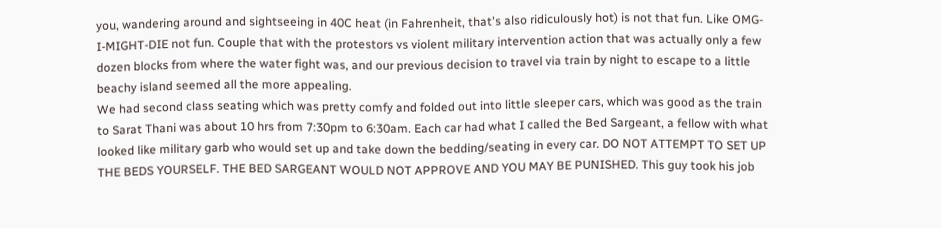you, wandering around and sightseeing in 40C heat (in Fahrenheit, that's also ridiculously hot) is not that fun. Like OMG-I-MIGHT-DIE not fun. Couple that with the protestors vs violent military intervention action that was actually only a few dozen blocks from where the water fight was, and our previous decision to travel via train by night to escape to a little beachy island seemed all the more appealing.
We had second class seating which was pretty comfy and folded out into little sleeper cars, which was good as the train to Sarat Thani was about 10 hrs from 7:30pm to 6:30am. Each car had what I called the Bed Sargeant, a fellow with what looked like military garb who would set up and take down the bedding/seating in every car. DO NOT ATTEMPT TO SET UP THE BEDS YOURSELF. THE BED SARGEANT WOULD NOT APPROVE AND YOU MAY BE PUNISHED. This guy took his job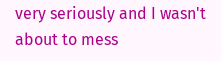very seriously and I wasn't about to mess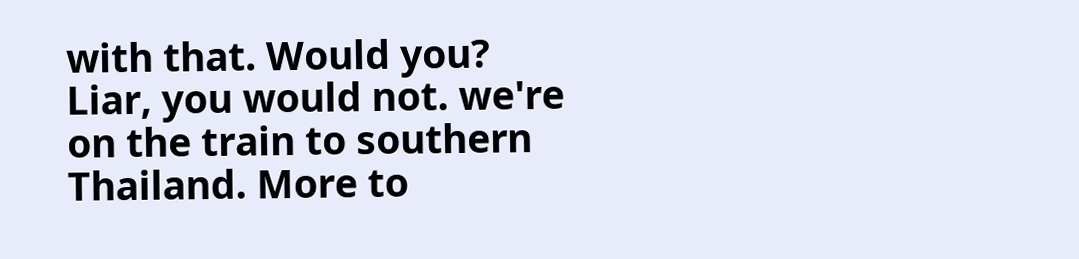with that. Would you? Liar, you would not. we're on the train to southern Thailand. More to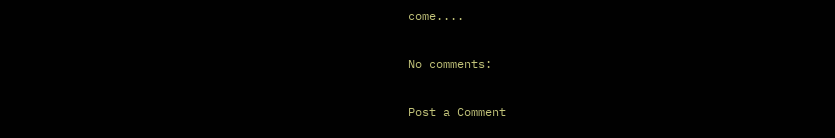come....

No comments:

Post a Comment